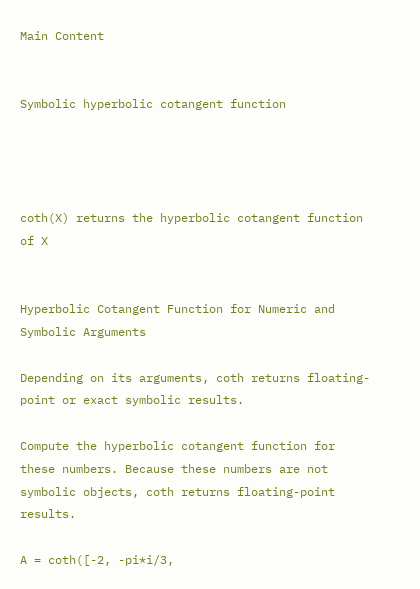Main Content


Symbolic hyperbolic cotangent function




coth(X) returns the hyperbolic cotangent function of X


Hyperbolic Cotangent Function for Numeric and Symbolic Arguments

Depending on its arguments, coth returns floating-point or exact symbolic results.

Compute the hyperbolic cotangent function for these numbers. Because these numbers are not symbolic objects, coth returns floating-point results.

A = coth([-2, -pi*i/3,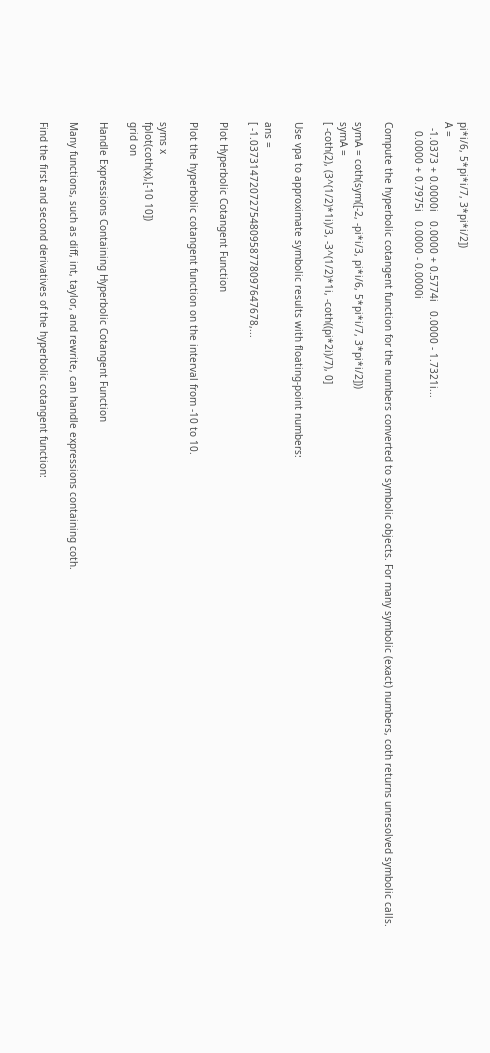pi*i/6, 5*pi*i/7, 3*pi*i/2])
A =
  -1.0373 + 0.0000i   0.0000 + 0.5774i   0.0000 - 1.7321i...
   0.0000 + 0.7975i   0.0000 - 0.0000i

Compute the hyperbolic cotangent function for the numbers converted to symbolic objects. For many symbolic (exact) numbers, coth returns unresolved symbolic calls.

symA = coth(sym([-2, -pi*i/3, pi*i/6, 5*pi*i/7, 3*pi*i/2]))
symA =
[ -coth(2), (3^(1/2)*1i)/3, -3^(1/2)*1i, -coth((pi*2i)/7), 0]

Use vpa to approximate symbolic results with floating-point numbers:

ans =
[ -1.0373147207275480958778097647678,...

Plot Hyperbolic Cotangent Function

Plot the hyperbolic cotangent function on the interval from -10 to 10.

syms x
fplot(coth(x),[-10 10])
grid on

Handle Expressions Containing Hyperbolic Cotangent Function

Many functions, such as diff, int, taylor, and rewrite, can handle expressions containing coth.

Find the first and second derivatives of the hyperbolic cotangent function: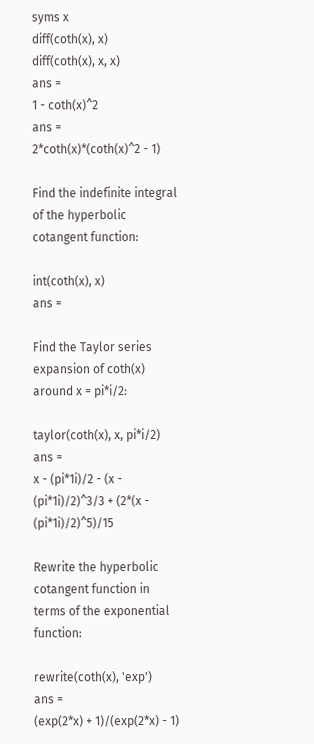syms x
diff(coth(x), x)
diff(coth(x), x, x)
ans =
1 - coth(x)^2
ans =
2*coth(x)*(coth(x)^2 - 1)

Find the indefinite integral of the hyperbolic cotangent function:

int(coth(x), x)
ans =

Find the Taylor series expansion of coth(x) around x = pi*i/2:

taylor(coth(x), x, pi*i/2)
ans =
x - (pi*1i)/2 - (x - (pi*1i)/2)^3/3 + (2*(x - (pi*1i)/2)^5)/15

Rewrite the hyperbolic cotangent function in terms of the exponential function:

rewrite(coth(x), 'exp')
ans =
(exp(2*x) + 1)/(exp(2*x) - 1)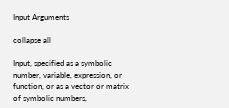Input Arguments

collapse all

Input, specified as a symbolic number, variable, expression, or function, or as a vector or matrix of symbolic numbers,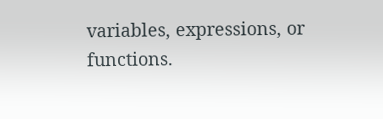variables, expressions, or functions.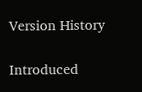Version History

Introduced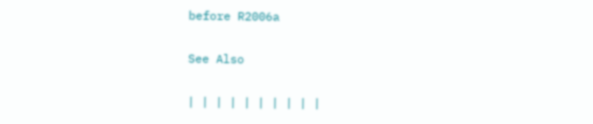before R2006a

See Also

| | | | | | | | | |